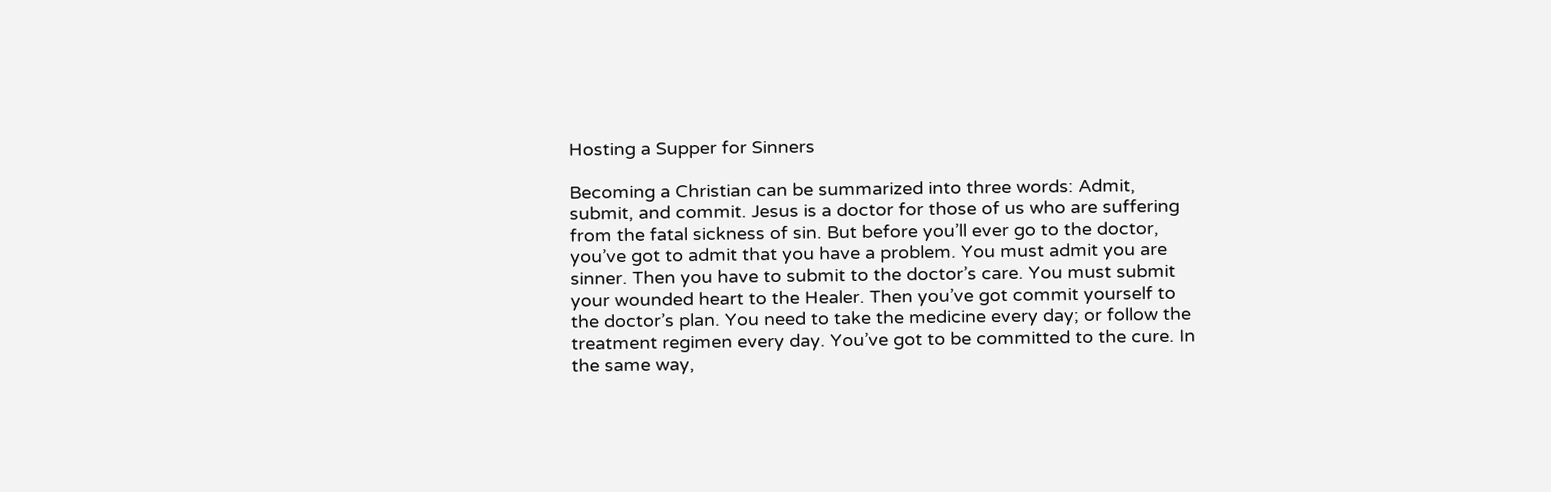Hosting a Supper for Sinners

Becoming a Christian can be summarized into three words: Admit, submit, and commit. Jesus is a doctor for those of us who are suffering from the fatal sickness of sin. But before you’ll ever go to the doctor, you’ve got to admit that you have a problem. You must admit you are sinner. Then you have to submit to the doctor’s care. You must submit your wounded heart to the Healer. Then you’ve got commit yourself to the doctor’s plan. You need to take the medicine every day; or follow the treatment regimen every day. You’ve got to be committed to the cure. In the same way,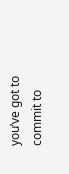you’ve got to commit to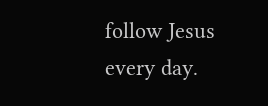follow Jesus every day.